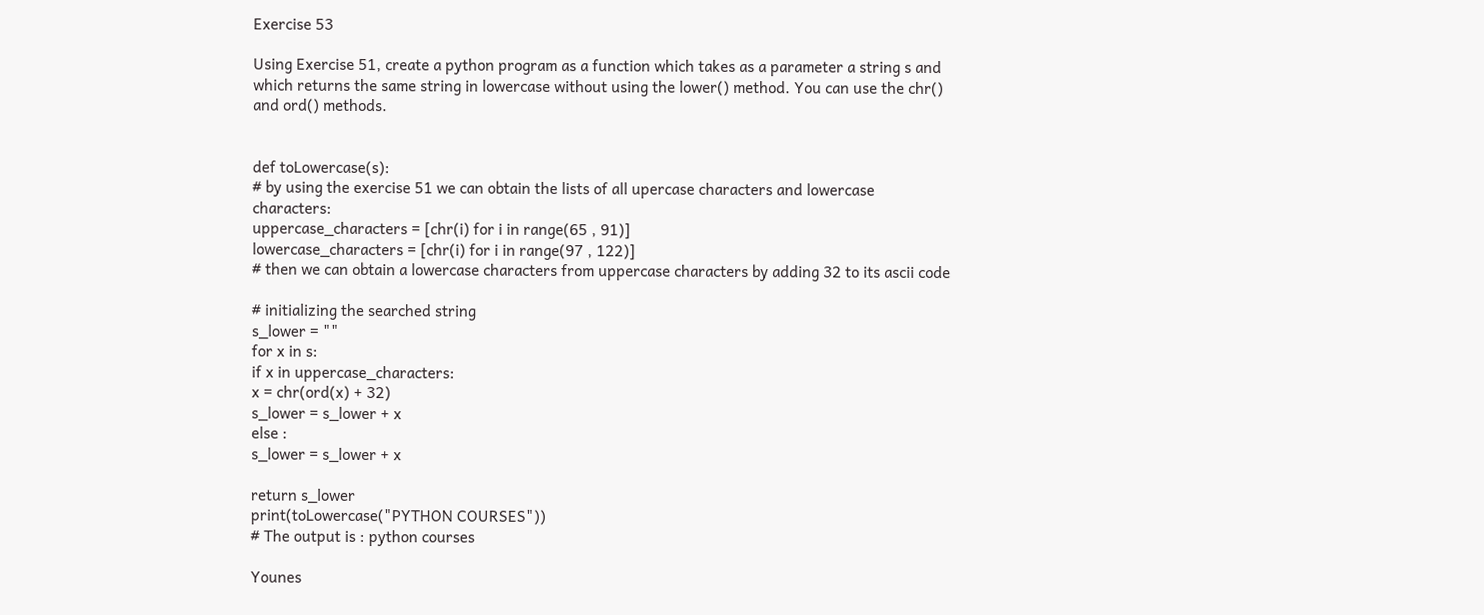Exercise 53

Using Exercise 51, create a python program as a function which takes as a parameter a string s and which returns the same string in lowercase without using the lower() method. You can use the chr() and ord() methods.


def toLowercase(s):
# by using the exercise 51 we can obtain the lists of all upercase characters and lowercase characters:
uppercase_characters = [chr(i) for i in range(65 , 91)]
lowercase_characters = [chr(i) for i in range(97 , 122)]
# then we can obtain a lowercase characters from uppercase characters by adding 32 to its ascii code

# initializing the searched string
s_lower = ""
for x in s:
if x in uppercase_characters:
x = chr(ord(x) + 32)
s_lower = s_lower + x
else :
s_lower = s_lower + x

return s_lower
print(toLowercase("PYTHON COURSES"))
# The output is : python courses

Younes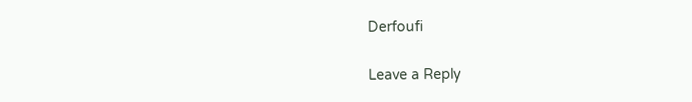Derfoufi

Leave a Reply